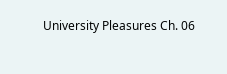University Pleasures Ch. 06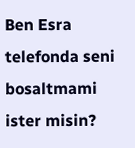Ben Esra telefonda seni bosaltmami ister misin?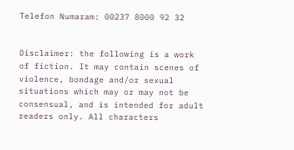Telefon Numaram: 00237 8000 92 32


Disclaimer: the following is a work of fiction. It may contain scenes of violence, bondage and/or sexual situations which may or may not be consensual, and is intended for adult readers only. All characters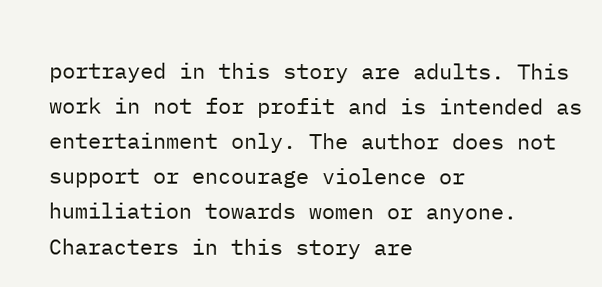portrayed in this story are adults. This work in not for profit and is intended as entertainment only. The author does not support or encourage violence or humiliation towards women or anyone. Characters in this story are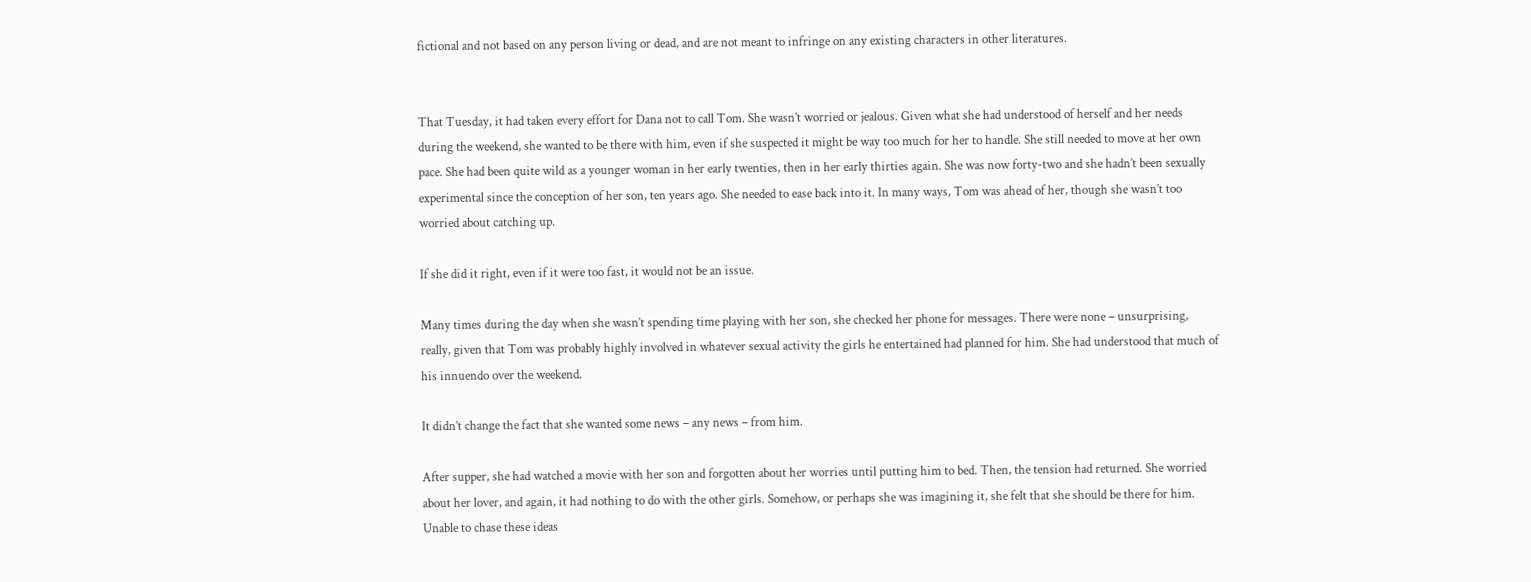fictional and not based on any person living or dead, and are not meant to infringe on any existing characters in other literatures.


That Tuesday, it had taken every effort for Dana not to call Tom. She wasn’t worried or jealous. Given what she had understood of herself and her needs during the weekend, she wanted to be there with him, even if she suspected it might be way too much for her to handle. She still needed to move at her own pace. She had been quite wild as a younger woman in her early twenties, then in her early thirties again. She was now forty-two and she hadn’t been sexually experimental since the conception of her son, ten years ago. She needed to ease back into it. In many ways, Tom was ahead of her, though she wasn’t too worried about catching up.

If she did it right, even if it were too fast, it would not be an issue.

Many times during the day when she wasn’t spending time playing with her son, she checked her phone for messages. There were none – unsurprising, really, given that Tom was probably highly involved in whatever sexual activity the girls he entertained had planned for him. She had understood that much of his innuendo over the weekend.

It didn’t change the fact that she wanted some news – any news – from him.

After supper, she had watched a movie with her son and forgotten about her worries until putting him to bed. Then, the tension had returned. She worried about her lover, and again, it had nothing to do with the other girls. Somehow, or perhaps she was imagining it, she felt that she should be there for him. Unable to chase these ideas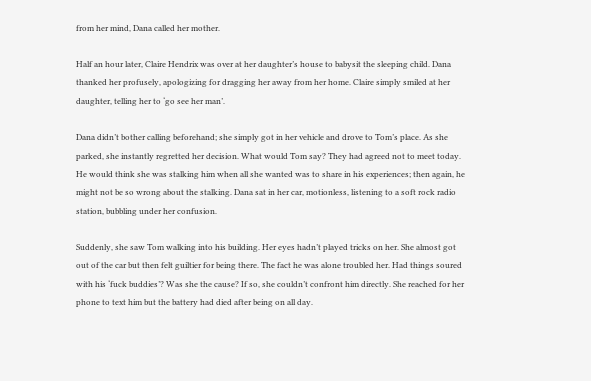from her mind, Dana called her mother.

Half an hour later, Claire Hendrix was over at her daughter’s house to babysit the sleeping child. Dana thanked her profusely, apologizing for dragging her away from her home. Claire simply smiled at her daughter, telling her to ‘go see her man’.

Dana didn’t bother calling beforehand; she simply got in her vehicle and drove to Tom’s place. As she parked, she instantly regretted her decision. What would Tom say? They had agreed not to meet today. He would think she was stalking him when all she wanted was to share in his experiences; then again, he might not be so wrong about the stalking. Dana sat in her car, motionless, listening to a soft rock radio station, bubbling under her confusion.

Suddenly, she saw Tom walking into his building. Her eyes hadn’t played tricks on her. She almost got out of the car but then felt guiltier for being there. The fact he was alone troubled her. Had things soured with his ‘fuck buddies’? Was she the cause? If so, she couldn’t confront him directly. She reached for her phone to text him but the battery had died after being on all day.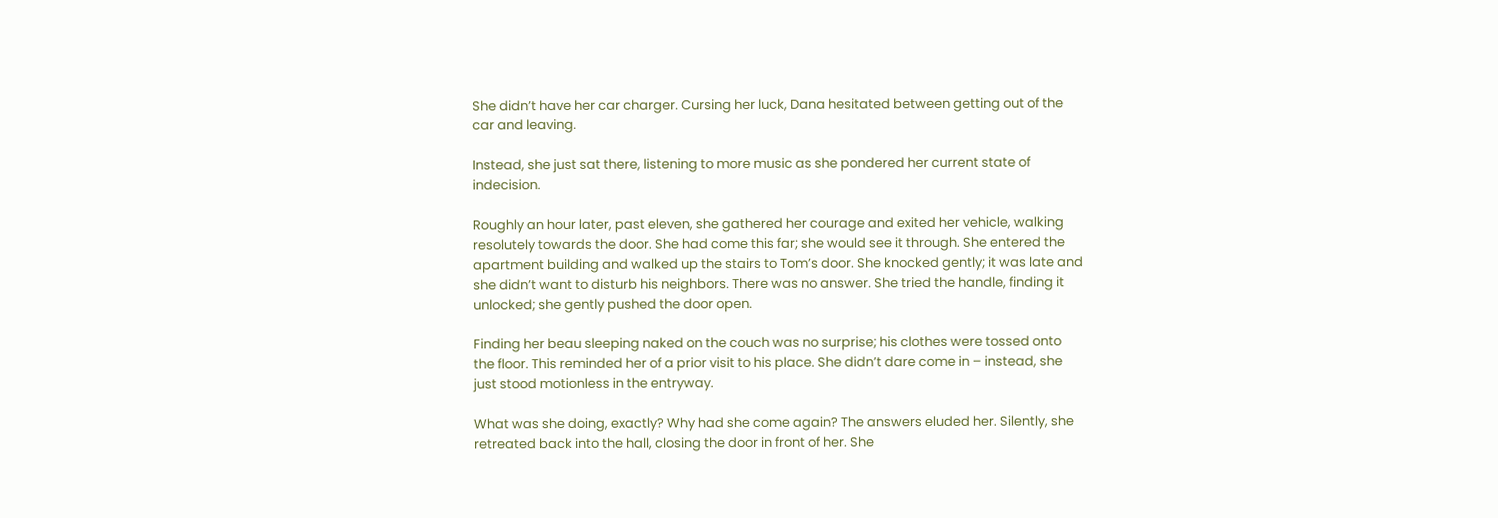She didn’t have her car charger. Cursing her luck, Dana hesitated between getting out of the car and leaving.

Instead, she just sat there, listening to more music as she pondered her current state of indecision.

Roughly an hour later, past eleven, she gathered her courage and exited her vehicle, walking resolutely towards the door. She had come this far; she would see it through. She entered the apartment building and walked up the stairs to Tom’s door. She knocked gently; it was late and she didn’t want to disturb his neighbors. There was no answer. She tried the handle, finding it unlocked; she gently pushed the door open.

Finding her beau sleeping naked on the couch was no surprise; his clothes were tossed onto the floor. This reminded her of a prior visit to his place. She didn’t dare come in – instead, she just stood motionless in the entryway.

What was she doing, exactly? Why had she come again? The answers eluded her. Silently, she retreated back into the hall, closing the door in front of her. She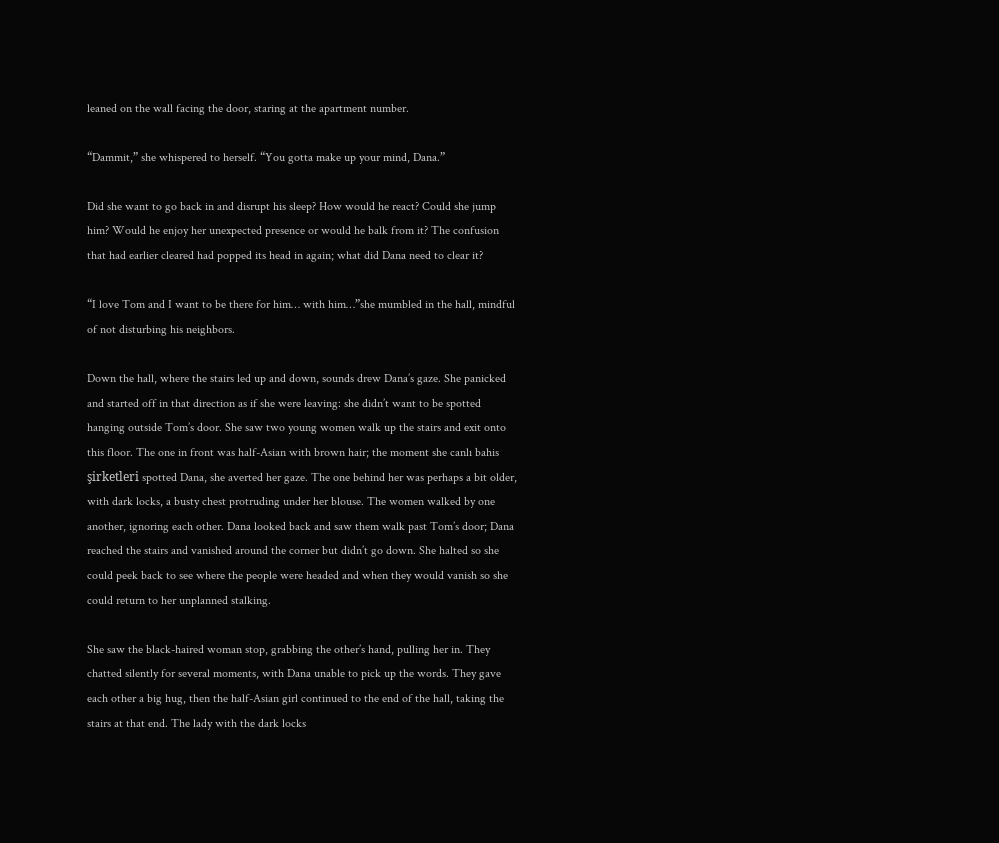leaned on the wall facing the door, staring at the apartment number.

“Dammit,” she whispered to herself. “You gotta make up your mind, Dana.”

Did she want to go back in and disrupt his sleep? How would he react? Could she jump him? Would he enjoy her unexpected presence or would he balk from it? The confusion that had earlier cleared had popped its head in again; what did Dana need to clear it?

“I love Tom and I want to be there for him… with him…”she mumbled in the hall, mindful of not disturbing his neighbors.

Down the hall, where the stairs led up and down, sounds drew Dana’s gaze. She panicked and started off in that direction as if she were leaving: she didn’t want to be spotted hanging outside Tom’s door. She saw two young women walk up the stairs and exit onto this floor. The one in front was half-Asian with brown hair; the moment she canlı bahis şirketleri spotted Dana, she averted her gaze. The one behind her was perhaps a bit older, with dark locks, a busty chest protruding under her blouse. The women walked by one another, ignoring each other. Dana looked back and saw them walk past Tom’s door; Dana reached the stairs and vanished around the corner but didn’t go down. She halted so she could peek back to see where the people were headed and when they would vanish so she could return to her unplanned stalking.

She saw the black-haired woman stop, grabbing the other’s hand, pulling her in. They chatted silently for several moments, with Dana unable to pick up the words. They gave each other a big hug, then the half-Asian girl continued to the end of the hall, taking the stairs at that end. The lady with the dark locks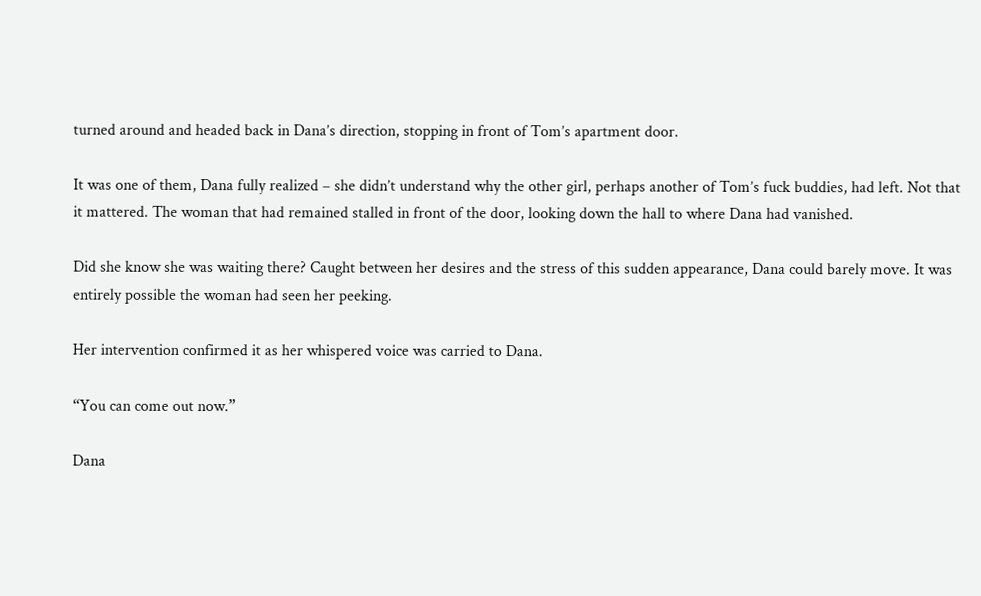turned around and headed back in Dana’s direction, stopping in front of Tom’s apartment door.

It was one of them, Dana fully realized – she didn’t understand why the other girl, perhaps another of Tom’s fuck buddies, had left. Not that it mattered. The woman that had remained stalled in front of the door, looking down the hall to where Dana had vanished.

Did she know she was waiting there? Caught between her desires and the stress of this sudden appearance, Dana could barely move. It was entirely possible the woman had seen her peeking.

Her intervention confirmed it as her whispered voice was carried to Dana.

“You can come out now.”

Dana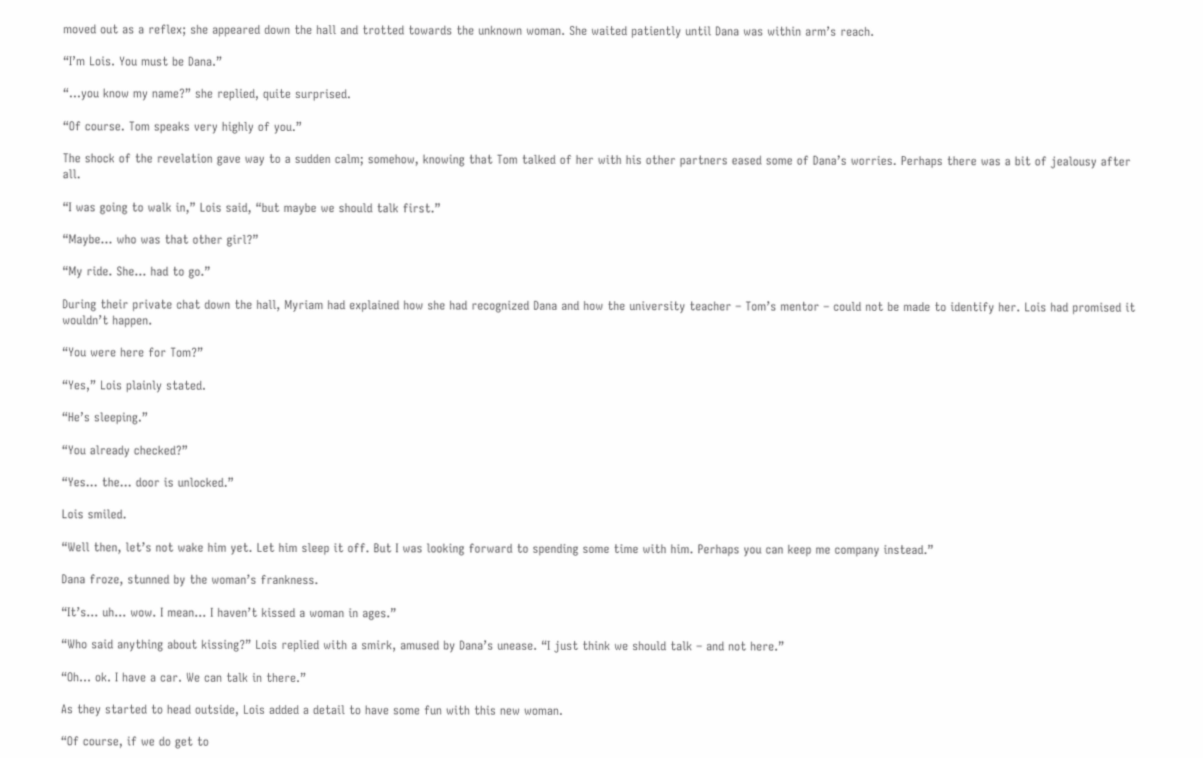moved out as a reflex; she appeared down the hall and trotted towards the unknown woman. She waited patiently until Dana was within arm’s reach.

“I’m Lois. You must be Dana.”

“…you know my name?” she replied, quite surprised.

“Of course. Tom speaks very highly of you.”

The shock of the revelation gave way to a sudden calm; somehow, knowing that Tom talked of her with his other partners eased some of Dana’s worries. Perhaps there was a bit of jealousy after all.

“I was going to walk in,” Lois said, “but maybe we should talk first.”

“Maybe… who was that other girl?”

“My ride. She… had to go.”

During their private chat down the hall, Myriam had explained how she had recognized Dana and how the university teacher – Tom’s mentor – could not be made to identify her. Lois had promised it wouldn’t happen.

“You were here for Tom?”

“Yes,” Lois plainly stated.

“He’s sleeping.”

“You already checked?”

“Yes… the… door is unlocked.”

Lois smiled.

“Well then, let’s not wake him yet. Let him sleep it off. But I was looking forward to spending some time with him. Perhaps you can keep me company instead.”

Dana froze, stunned by the woman’s frankness.

“It’s… uh… wow. I mean… I haven’t kissed a woman in ages.”

“Who said anything about kissing?” Lois replied with a smirk, amused by Dana’s unease. “I just think we should talk – and not here.”

“Oh… ok. I have a car. We can talk in there.”

As they started to head outside, Lois added a detail to have some fun with this new woman.

“Of course, if we do get to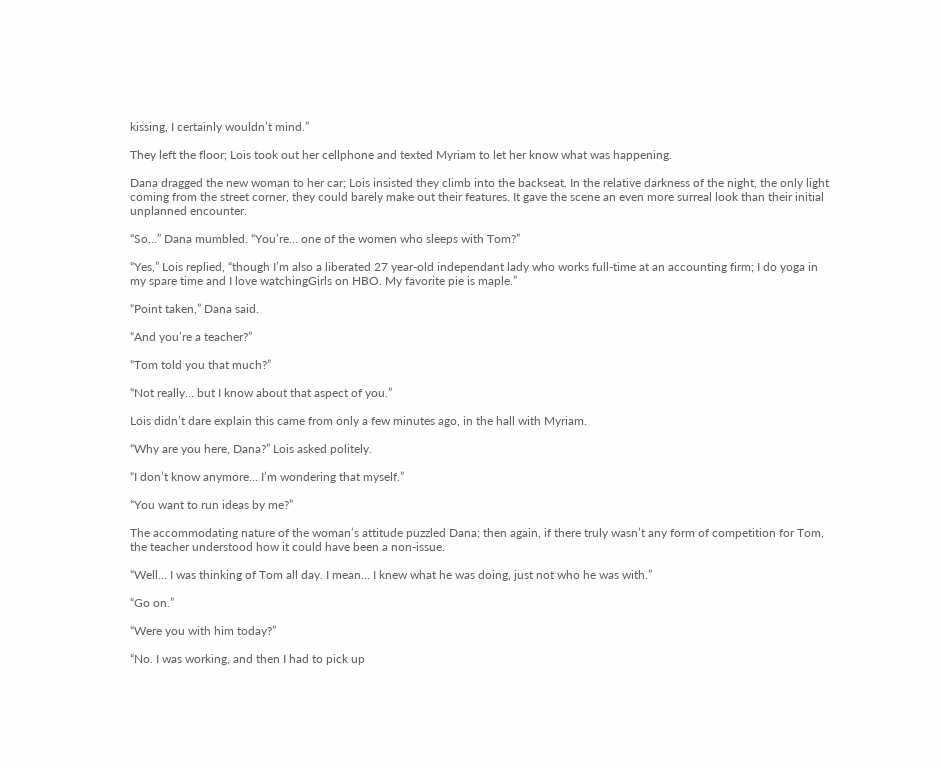kissing, I certainly wouldn’t mind.”

They left the floor; Lois took out her cellphone and texted Myriam to let her know what was happening.

Dana dragged the new woman to her car; Lois insisted they climb into the backseat. In the relative darkness of the night, the only light coming from the street corner, they could barely make out their features. It gave the scene an even more surreal look than their initial unplanned encounter.

“So…” Dana mumbled. “You’re… one of the women who sleeps with Tom?”

“Yes,” Lois replied, “though I’m also a liberated 27 year-old independant lady who works full-time at an accounting firm; I do yoga in my spare time and I love watchingGirls on HBO. My favorite pie is maple.”

“Point taken,” Dana said.

“And you’re a teacher?”

“Tom told you that much?”

“Not really… but I know about that aspect of you.”

Lois didn’t dare explain this came from only a few minutes ago, in the hall with Myriam.

“Why are you here, Dana?” Lois asked politely.

“I don’t know anymore… I’m wondering that myself.”

“You want to run ideas by me?”

The accommodating nature of the woman’s attitude puzzled Dana; then again, if there truly wasn’t any form of competition for Tom, the teacher understood how it could have been a non-issue.

“Well… I was thinking of Tom all day. I mean… I knew what he was doing, just not who he was with.”

“Go on.”

“Were you with him today?”

“No. I was working, and then I had to pick up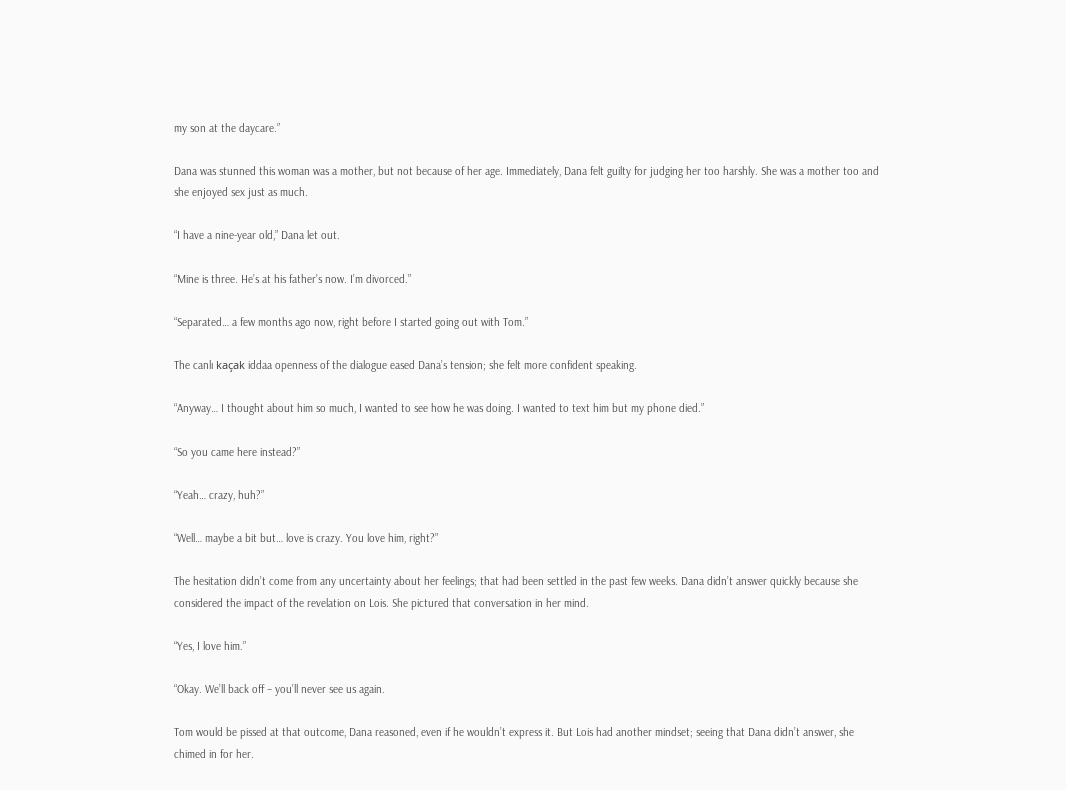my son at the daycare.”

Dana was stunned this woman was a mother, but not because of her age. Immediately, Dana felt guilty for judging her too harshly. She was a mother too and she enjoyed sex just as much.

“I have a nine-year old,” Dana let out.

“Mine is three. He’s at his father’s now. I’m divorced.”

“Separated… a few months ago now, right before I started going out with Tom.”

The canlı kaçak iddaa openness of the dialogue eased Dana’s tension; she felt more confident speaking.

“Anyway… I thought about him so much, I wanted to see how he was doing. I wanted to text him but my phone died.”

“So you came here instead?”

“Yeah… crazy, huh?”

“Well… maybe a bit but… love is crazy. You love him, right?”

The hesitation didn’t come from any uncertainty about her feelings; that had been settled in the past few weeks. Dana didn’t answer quickly because she considered the impact of the revelation on Lois. She pictured that conversation in her mind.

“Yes, I love him.”

“Okay. We’ll back off – you’ll never see us again.

Tom would be pissed at that outcome, Dana reasoned, even if he wouldn’t express it. But Lois had another mindset; seeing that Dana didn’t answer, she chimed in for her.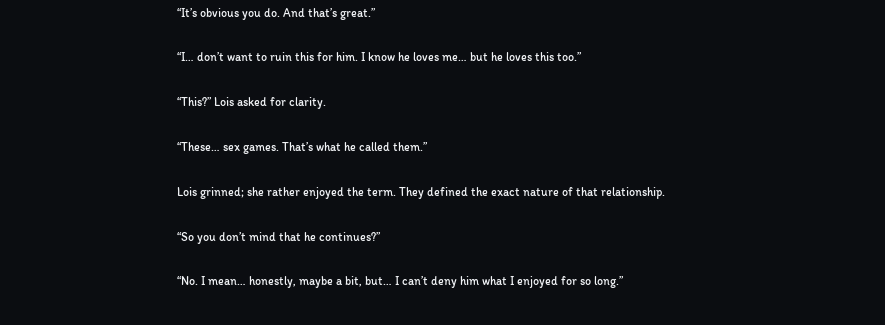“It’s obvious you do. And that’s great.”

“I… don’t want to ruin this for him. I know he loves me… but he loves this too.”

“This?” Lois asked for clarity.

“These… sex games. That’s what he called them.”

Lois grinned; she rather enjoyed the term. They defined the exact nature of that relationship.

“So you don’t mind that he continues?”

“No. I mean… honestly, maybe a bit, but… I can’t deny him what I enjoyed for so long.”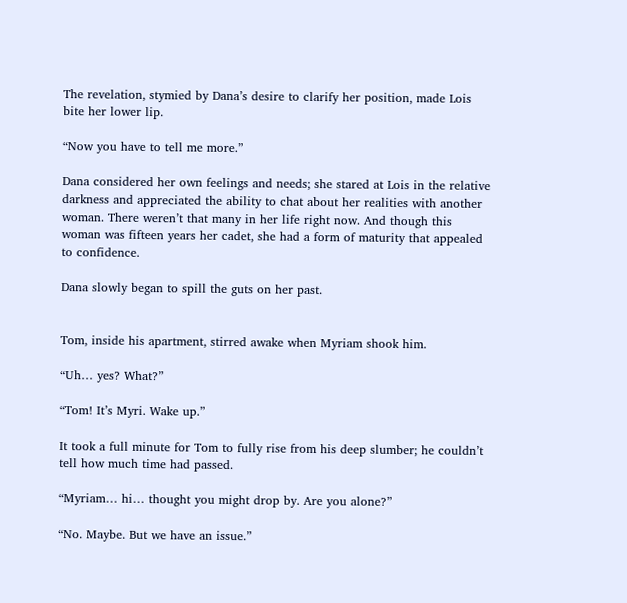The revelation, stymied by Dana’s desire to clarify her position, made Lois bite her lower lip.

“Now you have to tell me more.”

Dana considered her own feelings and needs; she stared at Lois in the relative darkness and appreciated the ability to chat about her realities with another woman. There weren’t that many in her life right now. And though this woman was fifteen years her cadet, she had a form of maturity that appealed to confidence.

Dana slowly began to spill the guts on her past.


Tom, inside his apartment, stirred awake when Myriam shook him.

“Uh… yes? What?”

“Tom! It’s Myri. Wake up.”

It took a full minute for Tom to fully rise from his deep slumber; he couldn’t tell how much time had passed.

“Myriam… hi… thought you might drop by. Are you alone?”

“No. Maybe. But we have an issue.”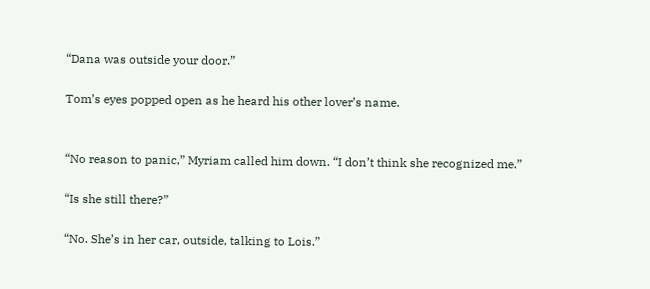“Dana was outside your door.”

Tom’s eyes popped open as he heard his other lover’s name.


“No reason to panic,” Myriam called him down. “I don’t think she recognized me.”

“Is she still there?”

“No. She’s in her car, outside, talking to Lois.”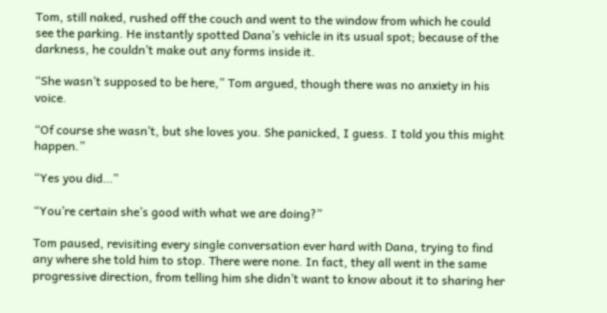Tom, still naked, rushed off the couch and went to the window from which he could see the parking. He instantly spotted Dana’s vehicle in its usual spot; because of the darkness, he couldn’t make out any forms inside it.

“She wasn’t supposed to be here,” Tom argued, though there was no anxiety in his voice.

“Of course she wasn’t, but she loves you. She panicked, I guess. I told you this might happen.”

“Yes you did…”

“You’re certain she’s good with what we are doing?”

Tom paused, revisiting every single conversation ever hard with Dana, trying to find any where she told him to stop. There were none. In fact, they all went in the same progressive direction, from telling him she didn’t want to know about it to sharing her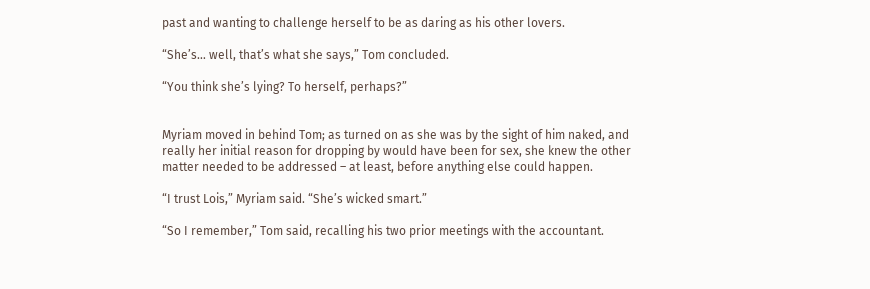past and wanting to challenge herself to be as daring as his other lovers.

“She’s… well, that’s what she says,” Tom concluded.

“You think she’s lying? To herself, perhaps?”


Myriam moved in behind Tom; as turned on as she was by the sight of him naked, and really her initial reason for dropping by would have been for sex, she knew the other matter needed to be addressed – at least, before anything else could happen.

“I trust Lois,” Myriam said. “She’s wicked smart.”

“So I remember,” Tom said, recalling his two prior meetings with the accountant.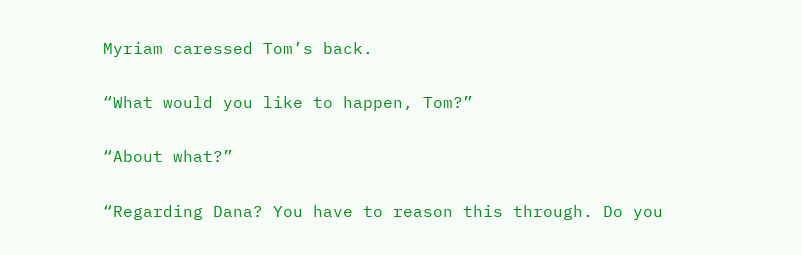Myriam caressed Tom’s back.

“What would you like to happen, Tom?”

“About what?”

“Regarding Dana? You have to reason this through. Do you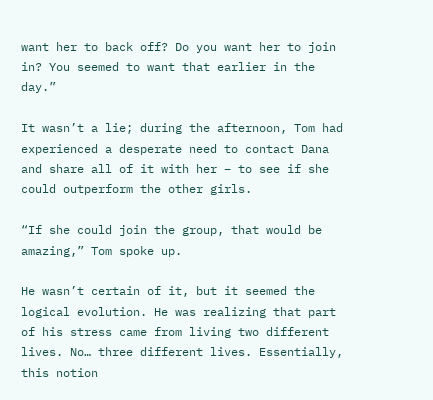want her to back off? Do you want her to join in? You seemed to want that earlier in the day.”

It wasn’t a lie; during the afternoon, Tom had experienced a desperate need to contact Dana and share all of it with her – to see if she could outperform the other girls.

“If she could join the group, that would be amazing,” Tom spoke up.

He wasn’t certain of it, but it seemed the logical evolution. He was realizing that part of his stress came from living two different lives. No… three different lives. Essentially, this notion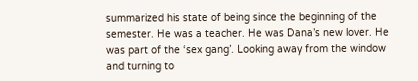summarized his state of being since the beginning of the semester. He was a teacher. He was Dana’s new lover. He was part of the ‘sex gang’. Looking away from the window and turning to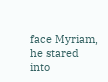face Myriam, he stared into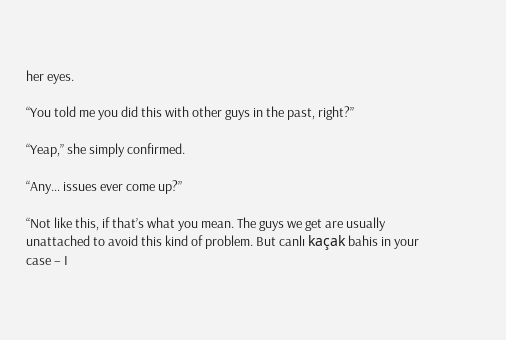her eyes.

“You told me you did this with other guys in the past, right?”

“Yeap,” she simply confirmed.

“Any… issues ever come up?”

“Not like this, if that’s what you mean. The guys we get are usually unattached to avoid this kind of problem. But canlı kaçak bahis in your case – I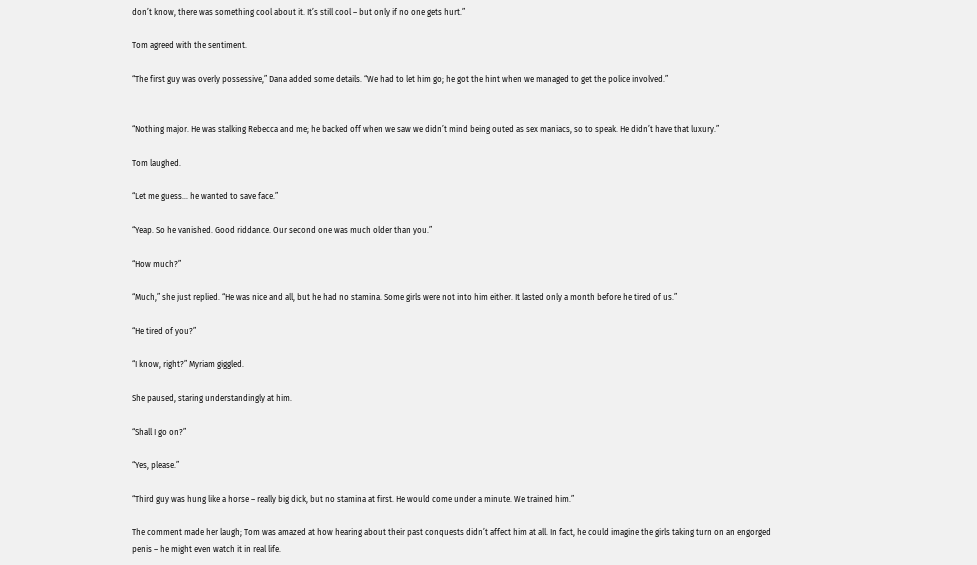don’t know, there was something cool about it. It’s still cool – but only if no one gets hurt.”

Tom agreed with the sentiment.

“The first guy was overly possessive,” Dana added some details. “We had to let him go; he got the hint when we managed to get the police involved.”


“Nothing major. He was stalking Rebecca and me; he backed off when we saw we didn’t mind being outed as sex maniacs, so to speak. He didn’t have that luxury.”

Tom laughed.

“Let me guess… he wanted to save face.”

“Yeap. So he vanished. Good riddance. Our second one was much older than you.”

“How much?”

“Much,” she just replied. “He was nice and all, but he had no stamina. Some girls were not into him either. It lasted only a month before he tired of us.”

“He tired of you?”

“I know, right?” Myriam giggled.

She paused, staring understandingly at him.

“Shall I go on?”

“Yes, please.”

“Third guy was hung like a horse – really big dick, but no stamina at first. He would come under a minute. We trained him.”

The comment made her laugh; Tom was amazed at how hearing about their past conquests didn’t affect him at all. In fact, he could imagine the girls taking turn on an engorged penis – he might even watch it in real life.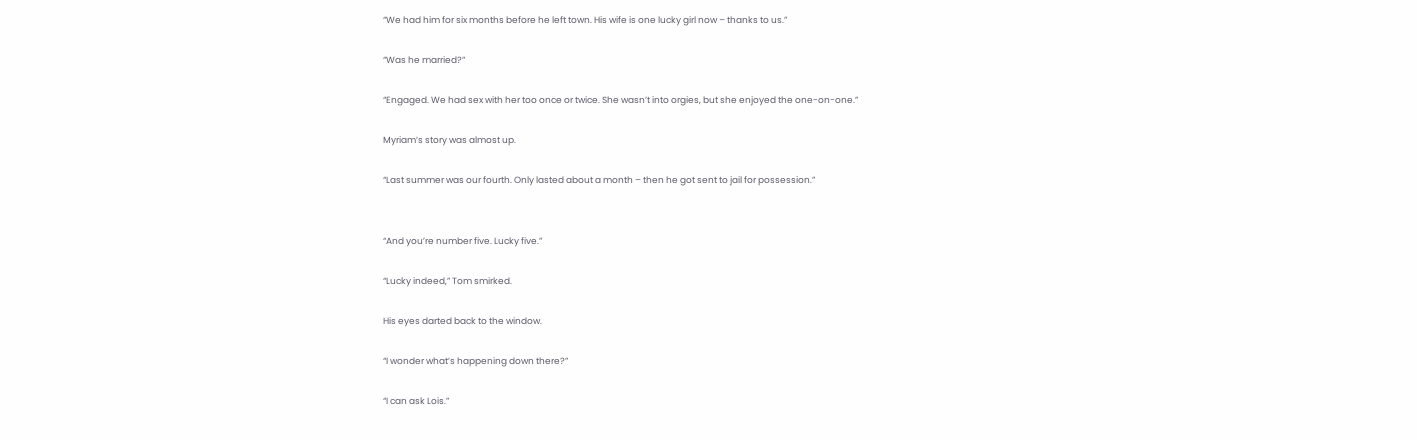“We had him for six months before he left town. His wife is one lucky girl now – thanks to us.”

“Was he married?”

“Engaged. We had sex with her too once or twice. She wasn’t into orgies, but she enjoyed the one-on-one.”

Myriam’s story was almost up.

“Last summer was our fourth. Only lasted about a month – then he got sent to jail for possession.”


“And you’re number five. Lucky five.”

“Lucky indeed,” Tom smirked.

His eyes darted back to the window.

“I wonder what’s happening down there?”

“I can ask Lois.”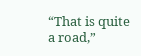“That is quite a road,”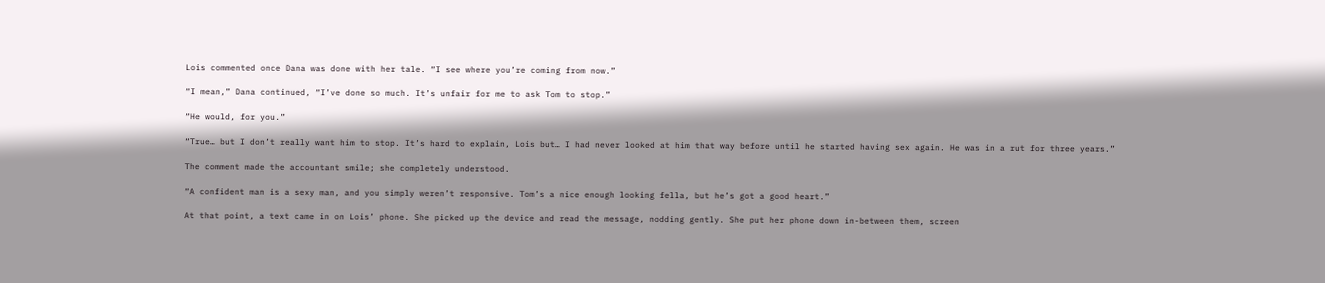Lois commented once Dana was done with her tale. “I see where you’re coming from now.”

“I mean,” Dana continued, “I’ve done so much. It’s unfair for me to ask Tom to stop.”

“He would, for you.”

“True… but I don’t really want him to stop. It’s hard to explain, Lois but… I had never looked at him that way before until he started having sex again. He was in a rut for three years.”

The comment made the accountant smile; she completely understood.

“A confident man is a sexy man, and you simply weren’t responsive. Tom’s a nice enough looking fella, but he’s got a good heart.”

At that point, a text came in on Lois’ phone. She picked up the device and read the message, nodding gently. She put her phone down in-between them, screen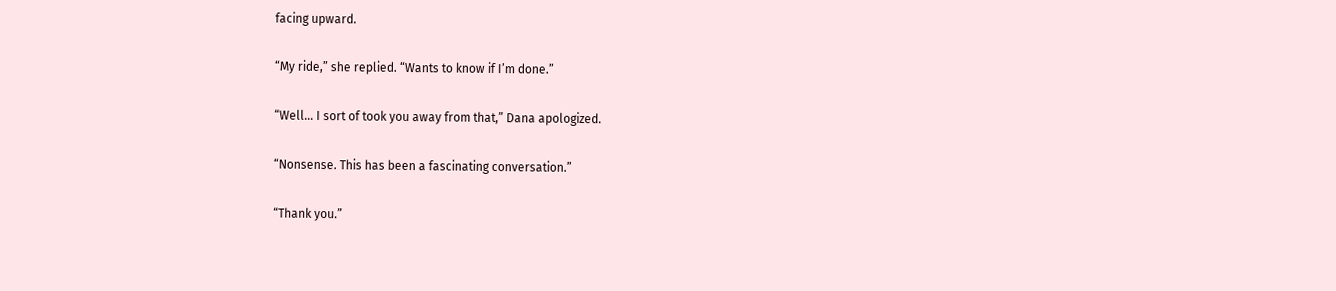facing upward.

“My ride,” she replied. “Wants to know if I’m done.”

“Well… I sort of took you away from that,” Dana apologized.

“Nonsense. This has been a fascinating conversation.”

“Thank you.”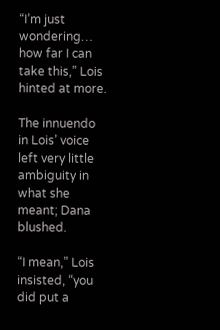“I’m just wondering… how far I can take this,” Lois hinted at more.

The innuendo in Lois’ voice left very little ambiguity in what she meant; Dana blushed.

“I mean,” Lois insisted, “you did put a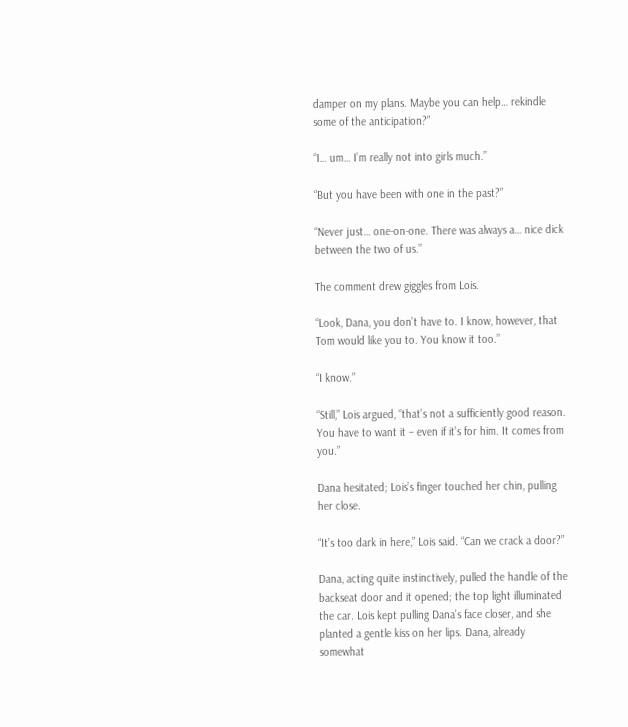damper on my plans. Maybe you can help… rekindle some of the anticipation?”

“I… um… I’m really not into girls much.”

“But you have been with one in the past?”

“Never just… one-on-one. There was always a… nice dick between the two of us.”

The comment drew giggles from Lois.

“Look, Dana, you don’t have to. I know, however, that Tom would like you to. You know it too.”

“I know.”

“Still,” Lois argued, “that’s not a sufficiently good reason. You have to want it – even if it’s for him. It comes from you.”

Dana hesitated; Lois’s finger touched her chin, pulling her close.

“It’s too dark in here,” Lois said. “Can we crack a door?”

Dana, acting quite instinctively, pulled the handle of the backseat door and it opened; the top light illuminated the car. Lois kept pulling Dana’s face closer, and she planted a gentle kiss on her lips. Dana, already somewhat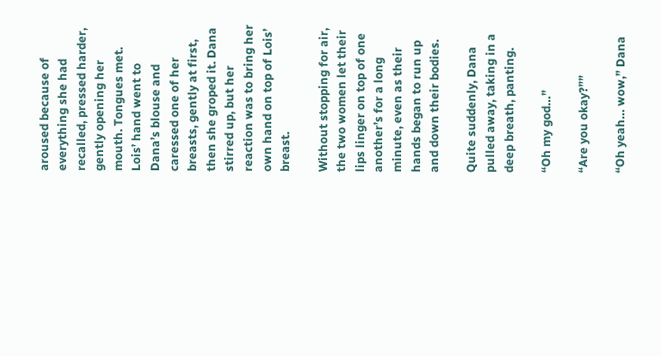aroused because of everything she had recalled, pressed harder, gently opening her mouth. Tongues met. Lois’ hand went to Dana’s blouse and caressed one of her breasts, gently at first, then she groped it. Dana stirred up, but her reaction was to bring her own hand on top of Lois’ breast.

Without stopping for air, the two women let their lips linger on top of one another’s for a long minute, even as their hands began to run up and down their bodies.

Quite suddenly, Dana pulled away, taking in a deep breath, panting.

“Oh my god…”

“Are you okay?””

“Oh yeah… wow,” Dana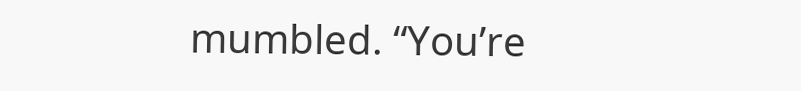mumbled. “You’re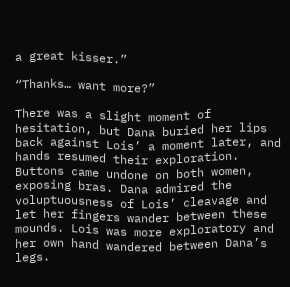a great kisser.”

“Thanks… want more?”

There was a slight moment of hesitation, but Dana buried her lips back against Lois’ a moment later, and hands resumed their exploration. Buttons came undone on both women, exposing bras. Dana admired the voluptuousness of Lois’ cleavage and let her fingers wander between these mounds. Lois was more exploratory and her own hand wandered between Dana’s legs.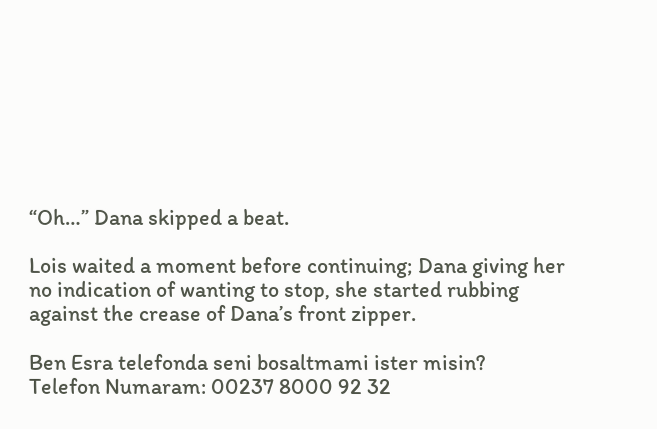“Oh…” Dana skipped a beat.

Lois waited a moment before continuing; Dana giving her no indication of wanting to stop, she started rubbing against the crease of Dana’s front zipper.

Ben Esra telefonda seni bosaltmami ister misin?
Telefon Numaram: 00237 8000 92 32